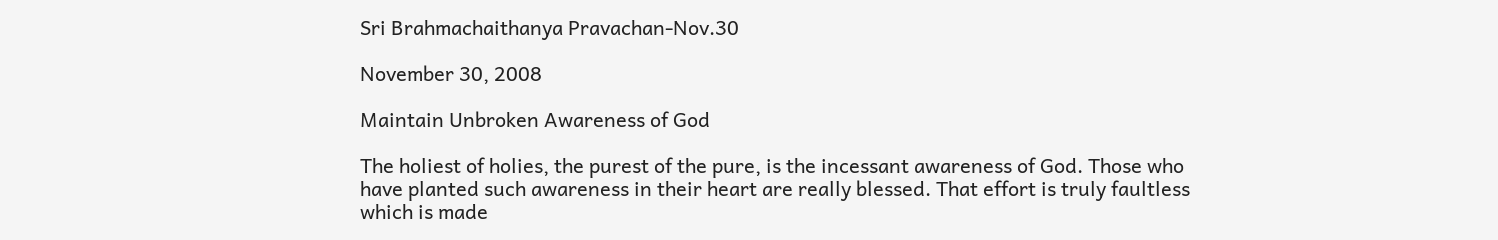Sri Brahmachaithanya Pravachan-Nov.30

November 30, 2008

Maintain Unbroken Awareness of God

The holiest of holies, the purest of the pure, is the incessant awareness of God. Those who have planted such awareness in their heart are really blessed. That effort is truly faultless which is made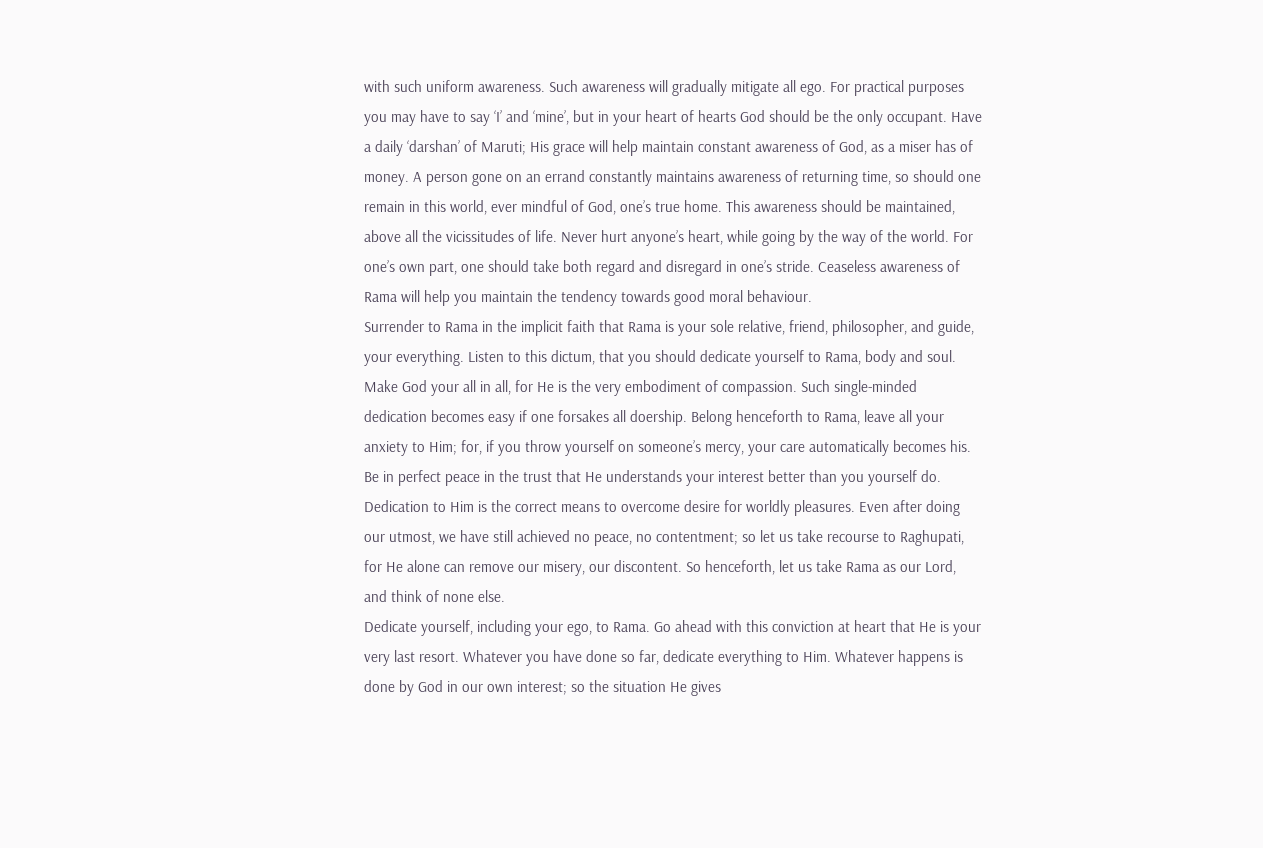with such uniform awareness. Such awareness will gradually mitigate all ego. For practical purposes you may have to say ‘I’ and ‘mine’, but in your heart of hearts God should be the only occupant. Have a daily ‘darshan’ of Maruti; His grace will help maintain constant awareness of God, as a miser has of money. A person gone on an errand constantly maintains awareness of returning time, so should one remain in this world, ever mindful of God, one’s true home. This awareness should be maintained, above all the vicissitudes of life. Never hurt anyone’s heart, while going by the way of the world. For one’s own part, one should take both regard and disregard in one’s stride. Ceaseless awareness of Rama will help you maintain the tendency towards good moral behaviour.
Surrender to Rama in the implicit faith that Rama is your sole relative, friend, philosopher, and guide, your everything. Listen to this dictum, that you should dedicate yourself to Rama, body and soul. Make God your all in all, for He is the very embodiment of compassion. Such single-minded dedication becomes easy if one forsakes all doership. Belong henceforth to Rama, leave all your anxiety to Him; for, if you throw yourself on someone’s mercy, your care automatically becomes his. Be in perfect peace in the trust that He understands your interest better than you yourself do. Dedication to Him is the correct means to overcome desire for worldly pleasures. Even after doing our utmost, we have still achieved no peace, no contentment; so let us take recourse to Raghupati, for He alone can remove our misery, our discontent. So henceforth, let us take Rama as our Lord, and think of none else.
Dedicate yourself, including your ego, to Rama. Go ahead with this conviction at heart that He is your very last resort. Whatever you have done so far, dedicate everything to Him. Whatever happens is done by God in our own interest; so the situation He gives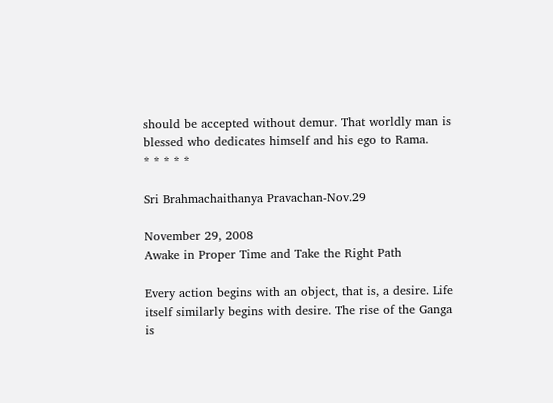should be accepted without demur. That worldly man is blessed who dedicates himself and his ego to Rama.
* * * * *

Sri Brahmachaithanya Pravachan-Nov.29

November 29, 2008
Awake in Proper Time and Take the Right Path

Every action begins with an object, that is, a desire. Life itself similarly begins with desire. The rise of the Ganga is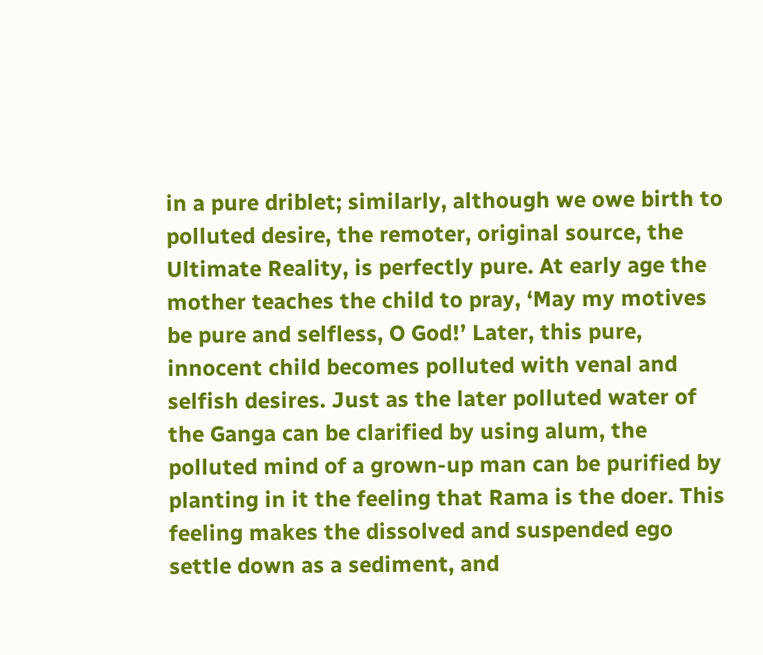in a pure driblet; similarly, although we owe birth to polluted desire, the remoter, original source, the Ultimate Reality, is perfectly pure. At early age the mother teaches the child to pray, ‘May my motives be pure and selfless, O God!’ Later, this pure, innocent child becomes polluted with venal and selfish desires. Just as the later polluted water of the Ganga can be clarified by using alum, the polluted mind of a grown-up man can be purified by planting in it the feeling that Rama is the doer. This feeling makes the dissolved and suspended ego settle down as a sediment, and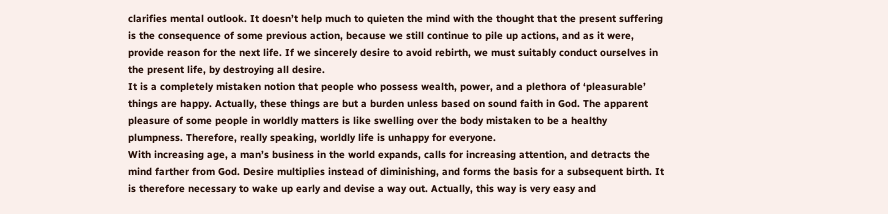clarifies mental outlook. It doesn’t help much to quieten the mind with the thought that the present suffering is the consequence of some previous action, because we still continue to pile up actions, and as it were, provide reason for the next life. If we sincerely desire to avoid rebirth, we must suitably conduct ourselves in the present life, by destroying all desire.
It is a completely mistaken notion that people who possess wealth, power, and a plethora of ‘pleasurable’ things are happy. Actually, these things are but a burden unless based on sound faith in God. The apparent pleasure of some people in worldly matters is like swelling over the body mistaken to be a healthy plumpness. Therefore, really speaking, worldly life is unhappy for everyone.
With increasing age, a man’s business in the world expands, calls for increasing attention, and detracts the mind farther from God. Desire multiplies instead of diminishing, and forms the basis for a subsequent birth. It is therefore necessary to wake up early and devise a way out. Actually, this way is very easy and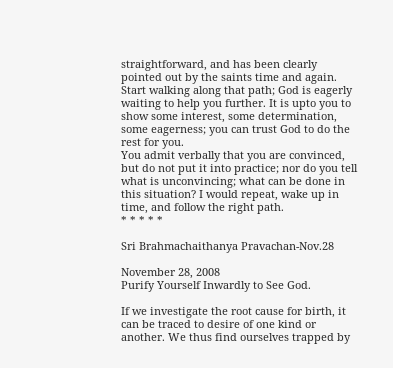straightforward, and has been clearly pointed out by the saints time and again. Start walking along that path; God is eagerly waiting to help you further. It is upto you to show some interest, some determination, some eagerness; you can trust God to do the rest for you.
You admit verbally that you are convinced, but do not put it into practice; nor do you tell what is unconvincing; what can be done in this situation? I would repeat, wake up in time, and follow the right path.
* * * * *

Sri Brahmachaithanya Pravachan-Nov.28

November 28, 2008
Purify Yourself Inwardly to See God.

If we investigate the root cause for birth, it can be traced to desire of one kind or another. We thus find ourselves trapped by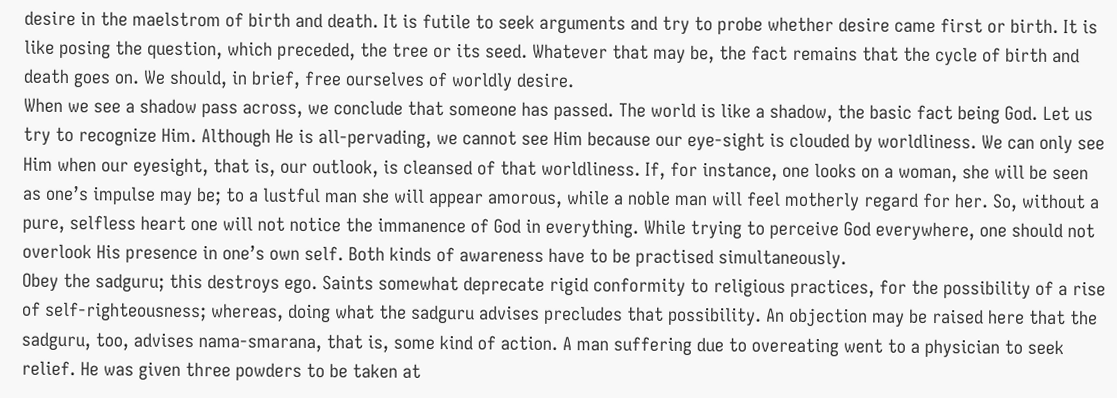desire in the maelstrom of birth and death. It is futile to seek arguments and try to probe whether desire came first or birth. It is like posing the question, which preceded, the tree or its seed. Whatever that may be, the fact remains that the cycle of birth and death goes on. We should, in brief, free ourselves of worldly desire.
When we see a shadow pass across, we conclude that someone has passed. The world is like a shadow, the basic fact being God. Let us try to recognize Him. Although He is all-pervading, we cannot see Him because our eye-sight is clouded by worldliness. We can only see Him when our eyesight, that is, our outlook, is cleansed of that worldliness. If, for instance, one looks on a woman, she will be seen as one’s impulse may be; to a lustful man she will appear amorous, while a noble man will feel motherly regard for her. So, without a pure, selfless heart one will not notice the immanence of God in everything. While trying to perceive God everywhere, one should not overlook His presence in one’s own self. Both kinds of awareness have to be practised simultaneously.
Obey the sadguru; this destroys ego. Saints somewhat deprecate rigid conformity to religious practices, for the possibility of a rise of self-righteousness; whereas, doing what the sadguru advises precludes that possibility. An objection may be raised here that the sadguru, too, advises nama-smarana, that is, some kind of action. A man suffering due to overeating went to a physician to seek relief. He was given three powders to be taken at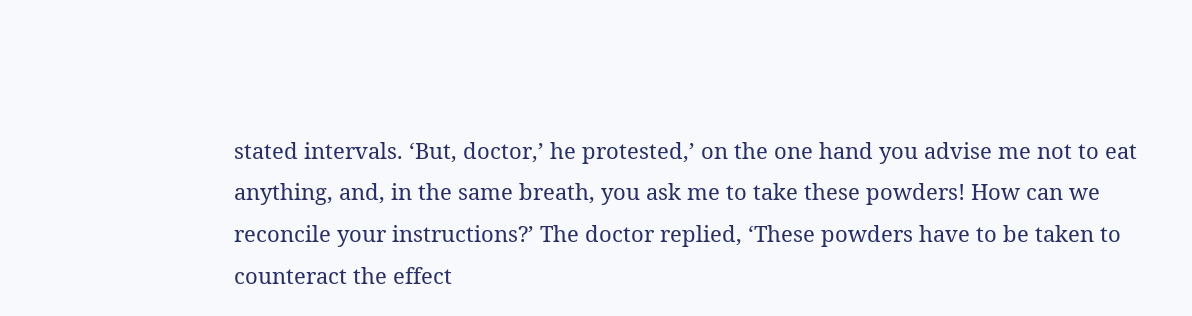stated intervals. ‘But, doctor,’ he protested,’ on the one hand you advise me not to eat anything, and, in the same breath, you ask me to take these powders! How can we reconcile your instructions?’ The doctor replied, ‘These powders have to be taken to counteract the effect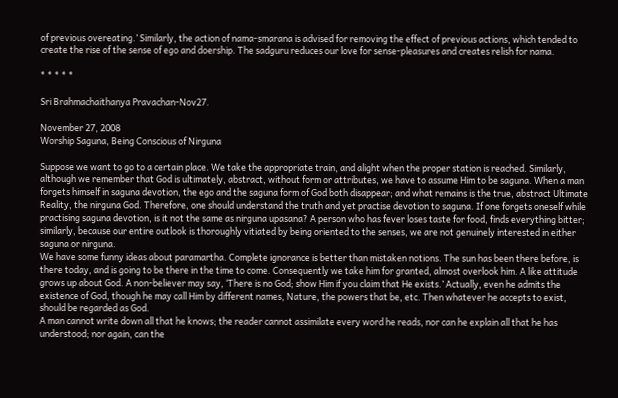of previous overeating.’ Similarly, the action of nama-smarana is advised for removing the effect of previous actions, which tended to create the rise of the sense of ego and doership. The sadguru reduces our love for sense-pleasures and creates relish for nama.

* * * * *

Sri Brahmachaithanya Pravachan-Nov27.

November 27, 2008
Worship Saguna, Being Conscious of Nirguna

Suppose we want to go to a certain place. We take the appropriate train, and alight when the proper station is reached. Similarly, although we remember that God is ultimately, abstract, without form or attributes, we have to assume Him to be saguna. When a man forgets himself in saguna devotion, the ego and the saguna form of God both disappear; and what remains is the true, abstract Ultimate Reality, the nirguna God. Therefore, one should understand the truth and yet practise devotion to saguna. If one forgets oneself while practising saguna devotion, is it not the same as nirguna upasana? A person who has fever loses taste for food, finds everything bitter; similarly, because our entire outlook is thoroughly vitiated by being oriented to the senses, we are not genuinely interested in either saguna or nirguna.
We have some funny ideas about paramartha. Complete ignorance is better than mistaken notions. The sun has been there before, is there today, and is going to be there in the time to come. Consequently we take him for granted, almost overlook him. A like attitude grows up about God. A non-believer may say, ‘There is no God; show Him if you claim that He exists.’ Actually, even he admits the existence of God, though he may call Him by different names, Nature, the powers that be, etc. Then whatever he accepts to exist, should be regarded as God.
A man cannot write down all that he knows; the reader cannot assimilate every word he reads, nor can he explain all that he has understood; nor again, can the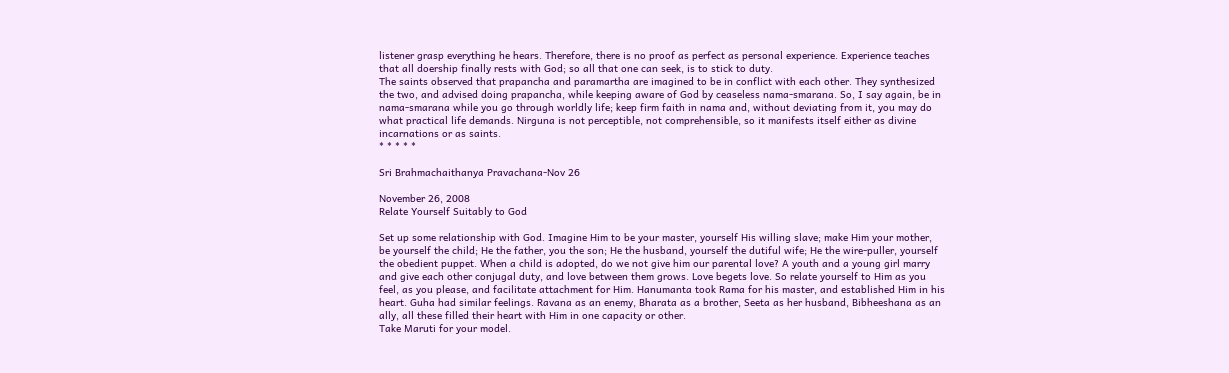listener grasp everything he hears. Therefore, there is no proof as perfect as personal experience. Experience teaches that all doership finally rests with God; so all that one can seek, is to stick to duty.
The saints observed that prapancha and paramartha are imagined to be in conflict with each other. They synthesized the two, and advised doing prapancha, while keeping aware of God by ceaseless nama-smarana. So, I say again, be in nama-smarana while you go through worldly life; keep firm faith in nama and, without deviating from it, you may do what practical life demands. Nirguna is not perceptible, not comprehensible, so it manifests itself either as divine incarnations or as saints.
* * * * *

Sri Brahmachaithanya Pravachana-Nov 26

November 26, 2008
Relate Yourself Suitably to God

Set up some relationship with God. Imagine Him to be your master, yourself His willing slave; make Him your mother, be yourself the child; He the father, you the son; He the husband, yourself the dutiful wife; He the wire-puller, yourself the obedient puppet. When a child is adopted, do we not give him our parental love? A youth and a young girl marry and give each other conjugal duty, and love between them grows. Love begets love. So relate yourself to Him as you feel, as you please, and facilitate attachment for Him. Hanumanta took Rama for his master, and established Him in his heart. Guha had similar feelings. Ravana as an enemy, Bharata as a brother, Seeta as her husband, Bibheeshana as an ally, all these filled their heart with Him in one capacity or other.
Take Maruti for your model.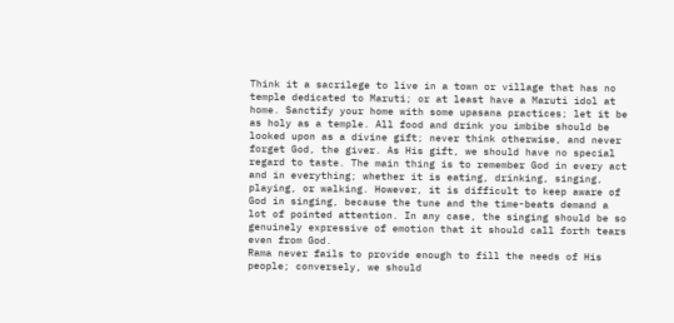Think it a sacrilege to live in a town or village that has no temple dedicated to Maruti; or at least have a Maruti idol at home. Sanctify your home with some upasana practices; let it be as holy as a temple. All food and drink you imbibe should be looked upon as a divine gift; never think otherwise, and never forget God, the giver. As His gift, we should have no special regard to taste. The main thing is to remember God in every act and in everything; whether it is eating, drinking, singing, playing, or walking. However, it is difficult to keep aware of God in singing, because the tune and the time-beats demand a lot of pointed attention. In any case, the singing should be so genuinely expressive of emotion that it should call forth tears even from God.
Rama never fails to provide enough to fill the needs of His people; conversely, we should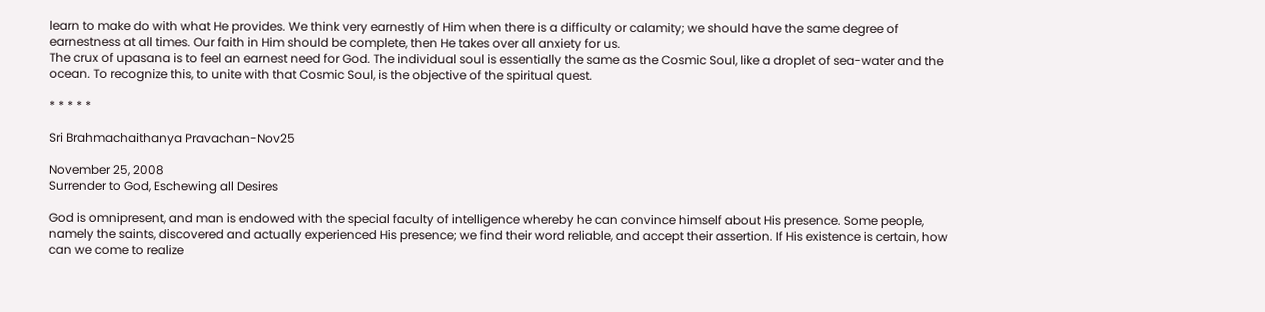learn to make do with what He provides. We think very earnestly of Him when there is a difficulty or calamity; we should have the same degree of earnestness at all times. Our faith in Him should be complete, then He takes over all anxiety for us.
The crux of upasana is to feel an earnest need for God. The individual soul is essentially the same as the Cosmic Soul, like a droplet of sea-water and the ocean. To recognize this, to unite with that Cosmic Soul, is the objective of the spiritual quest.

* * * * *

Sri Brahmachaithanya Pravachan-Nov25

November 25, 2008
Surrender to God, Eschewing all Desires

God is omnipresent, and man is endowed with the special faculty of intelligence whereby he can convince himself about His presence. Some people, namely the saints, discovered and actually experienced His presence; we find their word reliable, and accept their assertion. If His existence is certain, how can we come to realize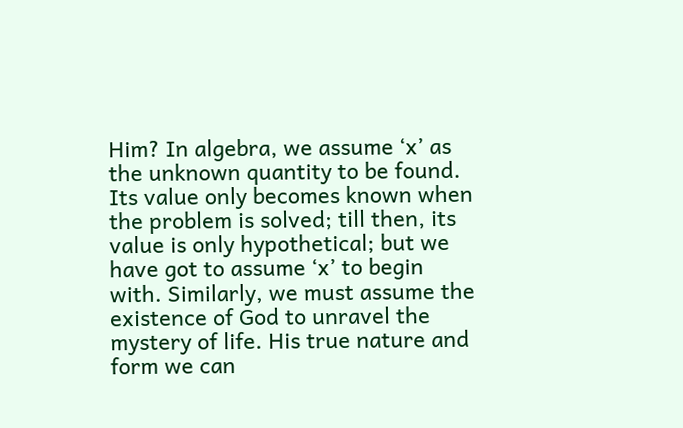Him? In algebra, we assume ‘x’ as the unknown quantity to be found. Its value only becomes known when the problem is solved; till then, its value is only hypothetical; but we have got to assume ‘x’ to begin with. Similarly, we must assume the existence of God to unravel the mystery of life. His true nature and form we can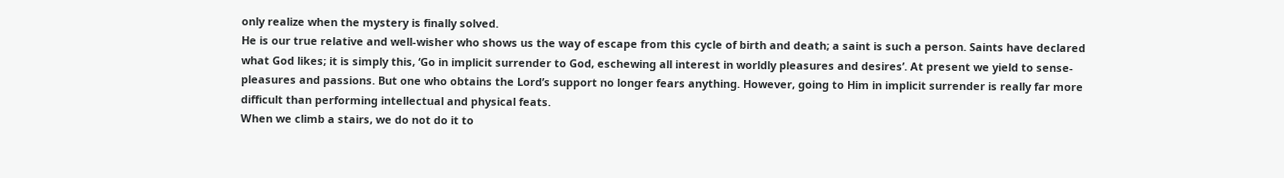only realize when the mystery is finally solved.
He is our true relative and well-wisher who shows us the way of escape from this cycle of birth and death; a saint is such a person. Saints have declared what God likes; it is simply this, ‘Go in implicit surrender to God, eschewing all interest in worldly pleasures and desires’. At present we yield to sense-pleasures and passions. But one who obtains the Lord’s support no longer fears anything. However, going to Him in implicit surrender is really far more difficult than performing intellectual and physical feats.
When we climb a stairs, we do not do it to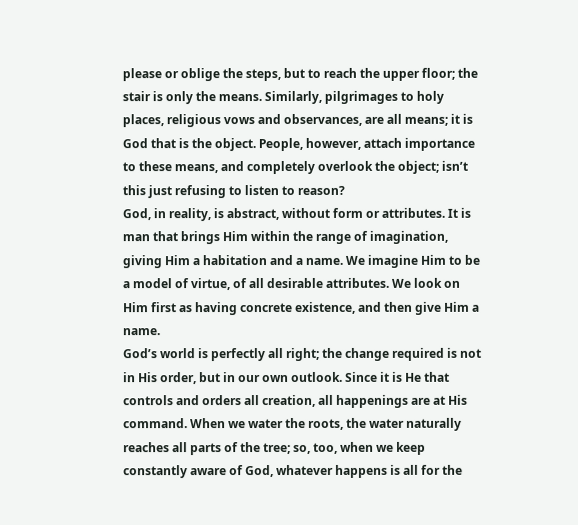please or oblige the steps, but to reach the upper floor; the stair is only the means. Similarly, pilgrimages to holy places, religious vows and observances, are all means; it is God that is the object. People, however, attach importance to these means, and completely overlook the object; isn’t this just refusing to listen to reason?
God, in reality, is abstract, without form or attributes. It is man that brings Him within the range of imagination, giving Him a habitation and a name. We imagine Him to be a model of virtue, of all desirable attributes. We look on Him first as having concrete existence, and then give Him a name.
God’s world is perfectly all right; the change required is not in His order, but in our own outlook. Since it is He that controls and orders all creation, all happenings are at His command. When we water the roots, the water naturally reaches all parts of the tree; so, too, when we keep constantly aware of God, whatever happens is all for the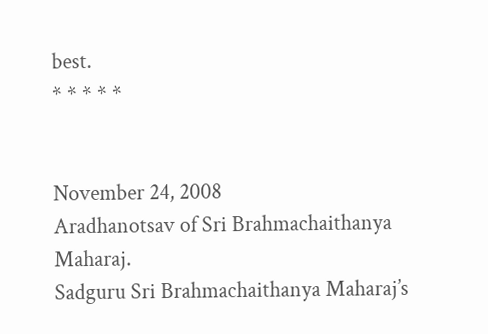best.
* * * * *


November 24, 2008
Aradhanotsav of Sri Brahmachaithanya Maharaj.
Sadguru Sri Brahmachaithanya Maharaj’s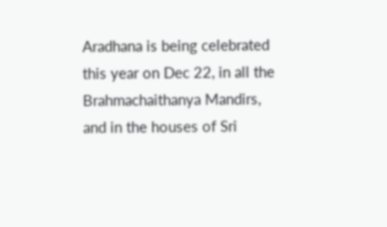Aradhana is being celebrated this year on Dec 22, in all the Brahmachaithanya Mandirs, and in the houses of Sri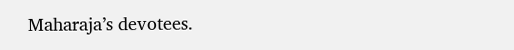Maharaja’s devotees.